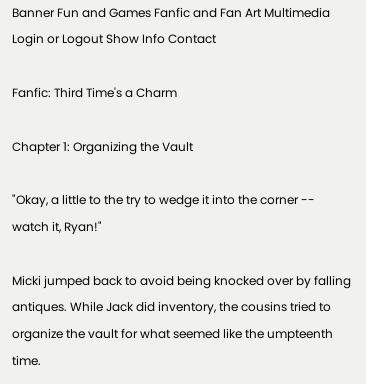Banner Fun and Games Fanfic and Fan Art Multimedia Login or Logout Show Info Contact

Fanfic: Third Time's a Charm

Chapter 1: Organizing the Vault

"Okay, a little to the try to wedge it into the corner -- watch it, Ryan!"

Micki jumped back to avoid being knocked over by falling antiques. While Jack did inventory, the cousins tried to organize the vault for what seemed like the umpteenth time.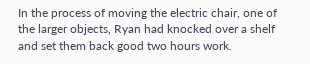In the process of moving the electric chair, one of the larger objects, Ryan had knocked over a shelf and set them back good two hours work.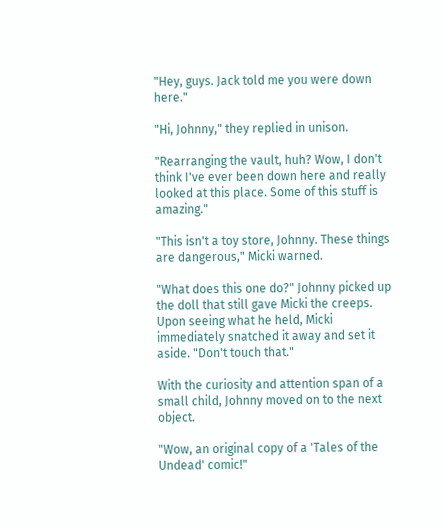"Hey, guys. Jack told me you were down here."

"Hi, Johnny," they replied in unison.

"Rearranging the vault, huh? Wow, I don't think I've ever been down here and really looked at this place. Some of this stuff is amazing."

"This isn't a toy store, Johnny. These things are dangerous," Micki warned.

"What does this one do?" Johnny picked up the doll that still gave Micki the creeps. Upon seeing what he held, Micki immediately snatched it away and set it aside. "Don't touch that."

With the curiosity and attention span of a small child, Johnny moved on to the next object.

"Wow, an original copy of a 'Tales of the Undead' comic!"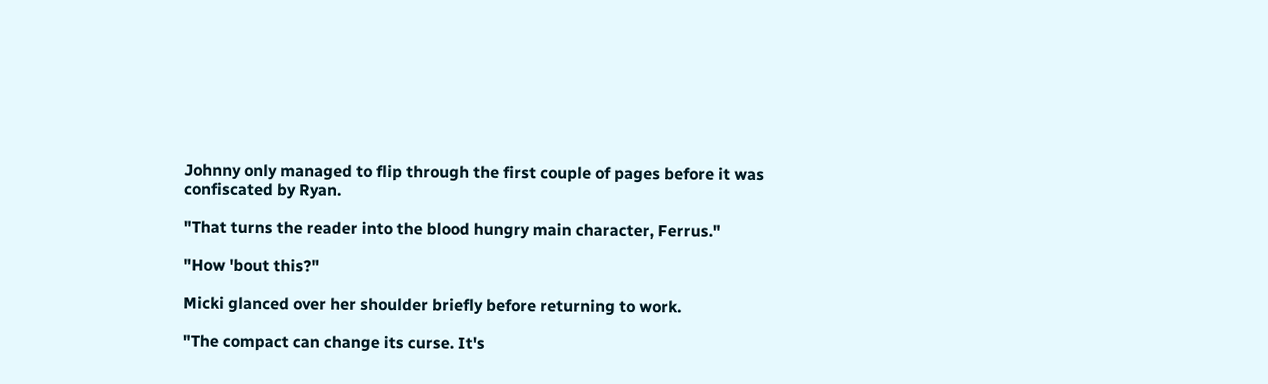Johnny only managed to flip through the first couple of pages before it was confiscated by Ryan.

"That turns the reader into the blood hungry main character, Ferrus."

"How 'bout this?"

Micki glanced over her shoulder briefly before returning to work.

"The compact can change its curse. It's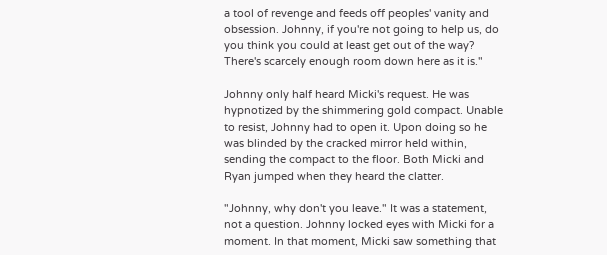a tool of revenge and feeds off peoples' vanity and obsession. Johnny, if you're not going to help us, do you think you could at least get out of the way? There's scarcely enough room down here as it is."

Johnny only half heard Micki's request. He was hypnotized by the shimmering gold compact. Unable to resist, Johnny had to open it. Upon doing so he was blinded by the cracked mirror held within, sending the compact to the floor. Both Micki and Ryan jumped when they heard the clatter.

"Johnny, why don't you leave." It was a statement, not a question. Johnny locked eyes with Micki for a moment. In that moment, Micki saw something that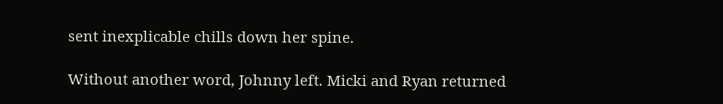sent inexplicable chills down her spine.

Without another word, Johnny left. Micki and Ryan returned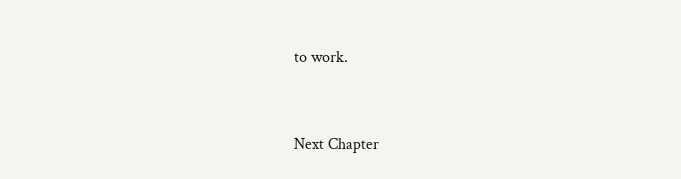to work.


Next Chapter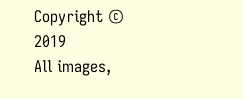Copyright © 2019
All images,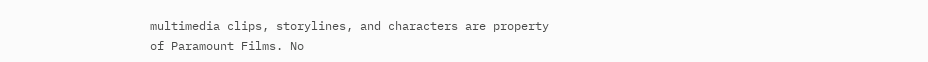multimedia clips, storylines, and characters are property of Paramount Films. No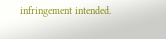infringement intended.